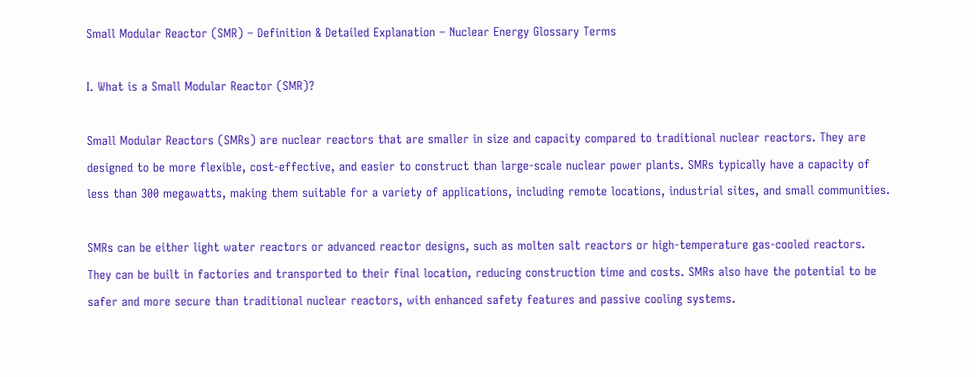Small Modular Reactor (SMR) – Definition & Detailed Explanation – Nuclear Energy Glossary Terms

I. What is a Small Modular Reactor (SMR)?

Small Modular Reactors (SMRs) are nuclear reactors that are smaller in size and capacity compared to traditional nuclear reactors. They are designed to be more flexible, cost-effective, and easier to construct than large-scale nuclear power plants. SMRs typically have a capacity of less than 300 megawatts, making them suitable for a variety of applications, including remote locations, industrial sites, and small communities.

SMRs can be either light water reactors or advanced reactor designs, such as molten salt reactors or high-temperature gas-cooled reactors. They can be built in factories and transported to their final location, reducing construction time and costs. SMRs also have the potential to be safer and more secure than traditional nuclear reactors, with enhanced safety features and passive cooling systems.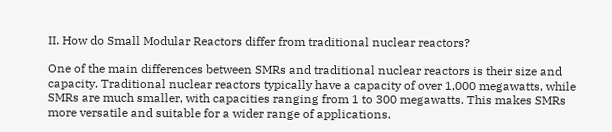II. How do Small Modular Reactors differ from traditional nuclear reactors?

One of the main differences between SMRs and traditional nuclear reactors is their size and capacity. Traditional nuclear reactors typically have a capacity of over 1,000 megawatts, while SMRs are much smaller, with capacities ranging from 1 to 300 megawatts. This makes SMRs more versatile and suitable for a wider range of applications.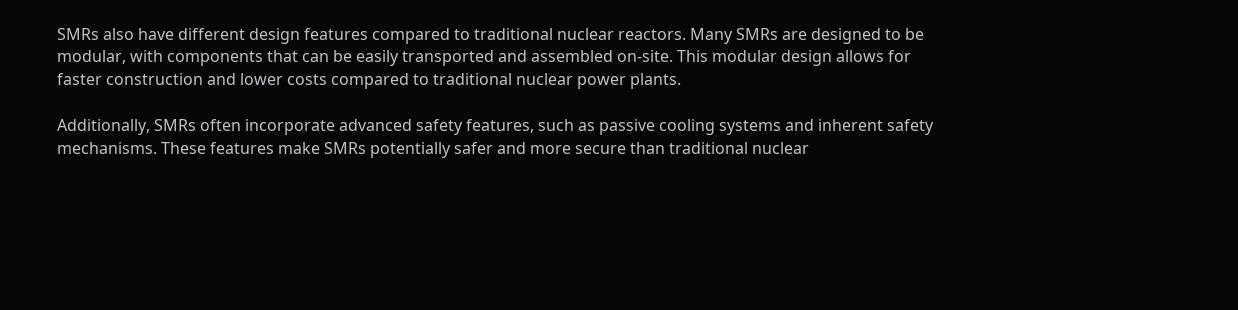SMRs also have different design features compared to traditional nuclear reactors. Many SMRs are designed to be modular, with components that can be easily transported and assembled on-site. This modular design allows for faster construction and lower costs compared to traditional nuclear power plants.

Additionally, SMRs often incorporate advanced safety features, such as passive cooling systems and inherent safety mechanisms. These features make SMRs potentially safer and more secure than traditional nuclear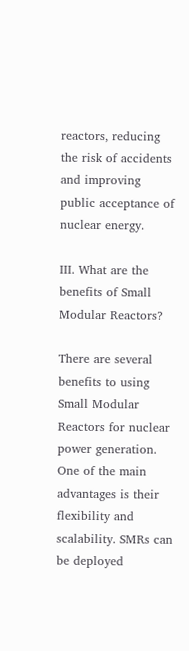reactors, reducing the risk of accidents and improving public acceptance of nuclear energy.

III. What are the benefits of Small Modular Reactors?

There are several benefits to using Small Modular Reactors for nuclear power generation. One of the main advantages is their flexibility and scalability. SMRs can be deployed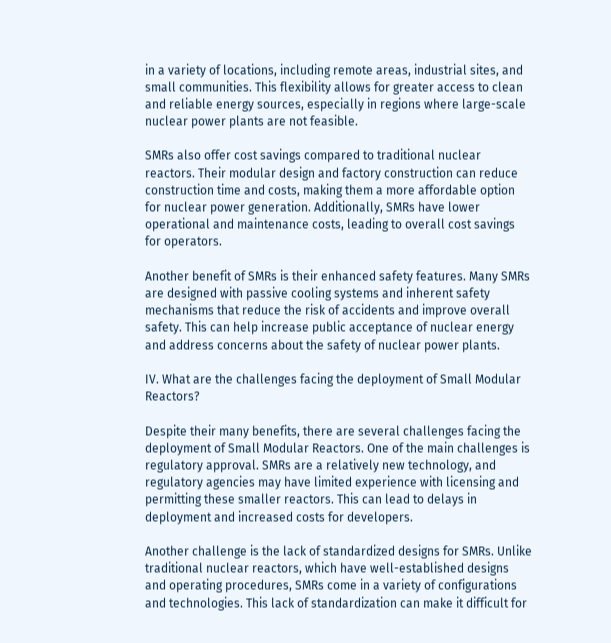in a variety of locations, including remote areas, industrial sites, and small communities. This flexibility allows for greater access to clean and reliable energy sources, especially in regions where large-scale nuclear power plants are not feasible.

SMRs also offer cost savings compared to traditional nuclear reactors. Their modular design and factory construction can reduce construction time and costs, making them a more affordable option for nuclear power generation. Additionally, SMRs have lower operational and maintenance costs, leading to overall cost savings for operators.

Another benefit of SMRs is their enhanced safety features. Many SMRs are designed with passive cooling systems and inherent safety mechanisms that reduce the risk of accidents and improve overall safety. This can help increase public acceptance of nuclear energy and address concerns about the safety of nuclear power plants.

IV. What are the challenges facing the deployment of Small Modular Reactors?

Despite their many benefits, there are several challenges facing the deployment of Small Modular Reactors. One of the main challenges is regulatory approval. SMRs are a relatively new technology, and regulatory agencies may have limited experience with licensing and permitting these smaller reactors. This can lead to delays in deployment and increased costs for developers.

Another challenge is the lack of standardized designs for SMRs. Unlike traditional nuclear reactors, which have well-established designs and operating procedures, SMRs come in a variety of configurations and technologies. This lack of standardization can make it difficult for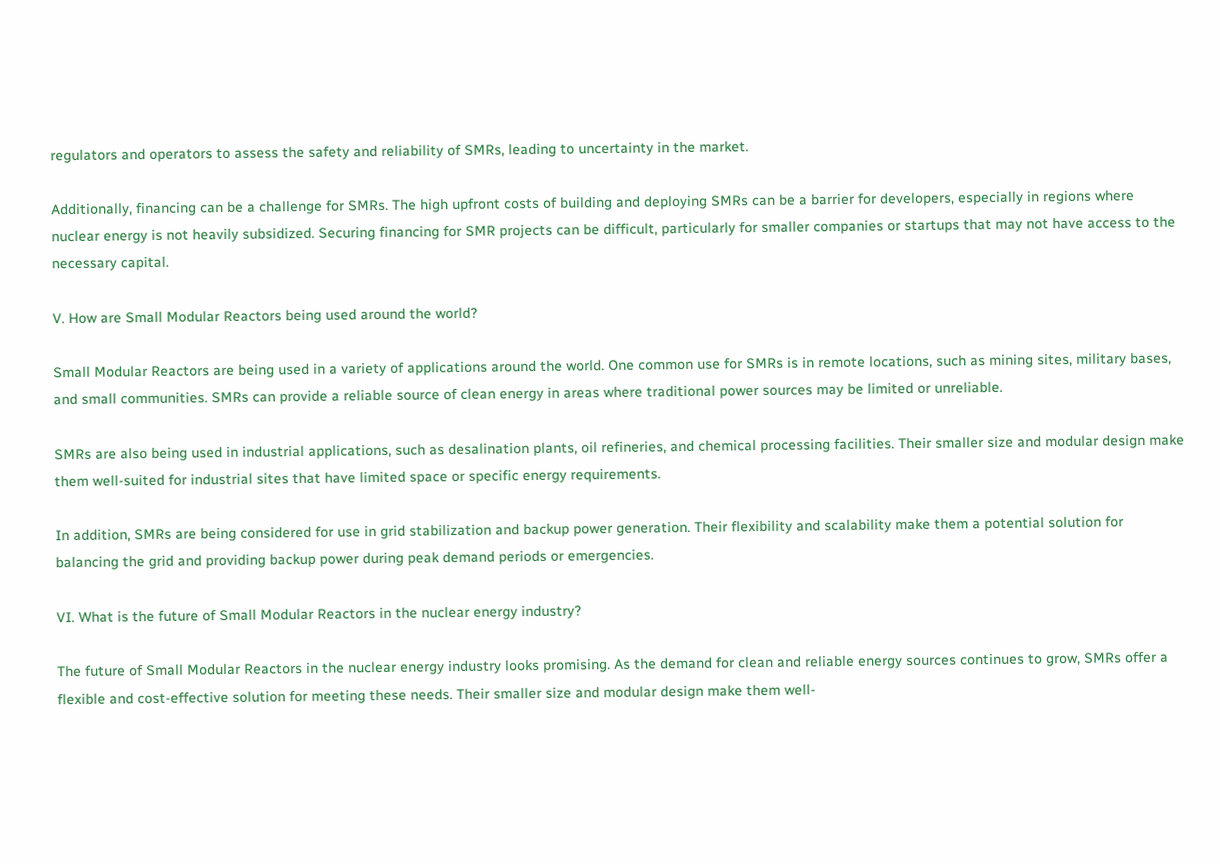regulators and operators to assess the safety and reliability of SMRs, leading to uncertainty in the market.

Additionally, financing can be a challenge for SMRs. The high upfront costs of building and deploying SMRs can be a barrier for developers, especially in regions where nuclear energy is not heavily subsidized. Securing financing for SMR projects can be difficult, particularly for smaller companies or startups that may not have access to the necessary capital.

V. How are Small Modular Reactors being used around the world?

Small Modular Reactors are being used in a variety of applications around the world. One common use for SMRs is in remote locations, such as mining sites, military bases, and small communities. SMRs can provide a reliable source of clean energy in areas where traditional power sources may be limited or unreliable.

SMRs are also being used in industrial applications, such as desalination plants, oil refineries, and chemical processing facilities. Their smaller size and modular design make them well-suited for industrial sites that have limited space or specific energy requirements.

In addition, SMRs are being considered for use in grid stabilization and backup power generation. Their flexibility and scalability make them a potential solution for balancing the grid and providing backup power during peak demand periods or emergencies.

VI. What is the future of Small Modular Reactors in the nuclear energy industry?

The future of Small Modular Reactors in the nuclear energy industry looks promising. As the demand for clean and reliable energy sources continues to grow, SMRs offer a flexible and cost-effective solution for meeting these needs. Their smaller size and modular design make them well-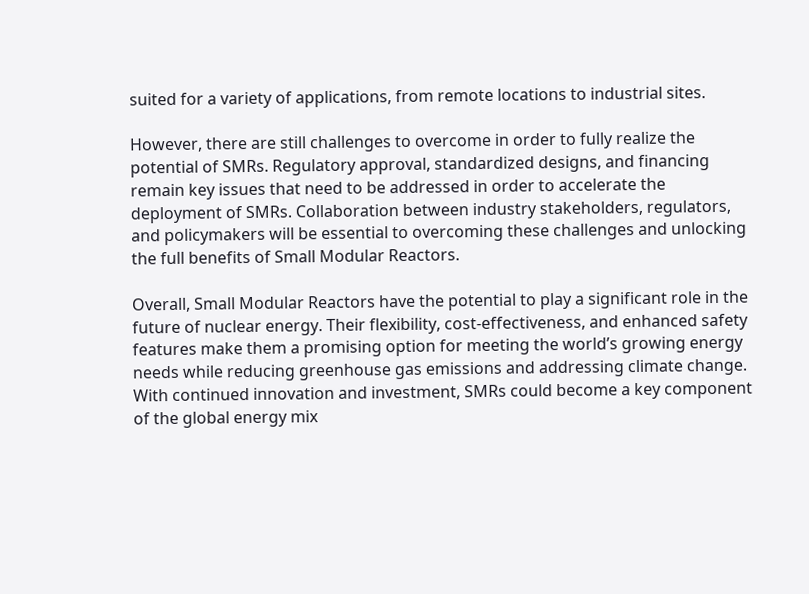suited for a variety of applications, from remote locations to industrial sites.

However, there are still challenges to overcome in order to fully realize the potential of SMRs. Regulatory approval, standardized designs, and financing remain key issues that need to be addressed in order to accelerate the deployment of SMRs. Collaboration between industry stakeholders, regulators, and policymakers will be essential to overcoming these challenges and unlocking the full benefits of Small Modular Reactors.

Overall, Small Modular Reactors have the potential to play a significant role in the future of nuclear energy. Their flexibility, cost-effectiveness, and enhanced safety features make them a promising option for meeting the world’s growing energy needs while reducing greenhouse gas emissions and addressing climate change. With continued innovation and investment, SMRs could become a key component of the global energy mix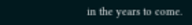in the years to come.